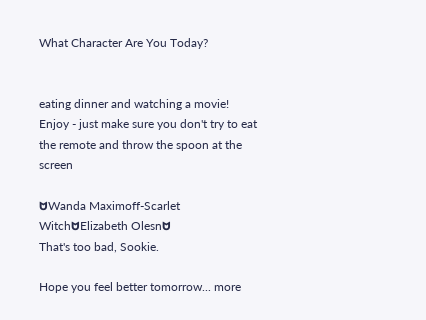What Character Are You Today?


eating dinner and watching a movie!
Enjoy - just make sure you don't try to eat the remote and throw the spoon at the screen

ᗢWanda Maximoff-Scarlet WitchᗢElizabeth Olesnᗢ
That's too bad, Sookie.

Hope you feel better tomorrow... more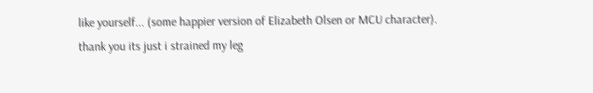like yourself... (some happier version of Elizabeth Olsen or MCU character).
thank you its just i strained my leg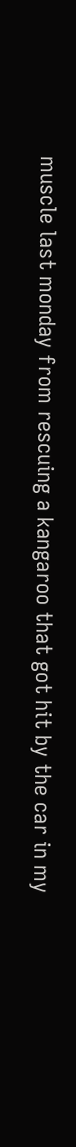muscle last monday from rescuing a kangaroo that got hit by the car in my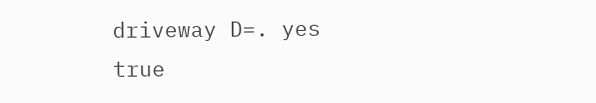driveway D=. yes true